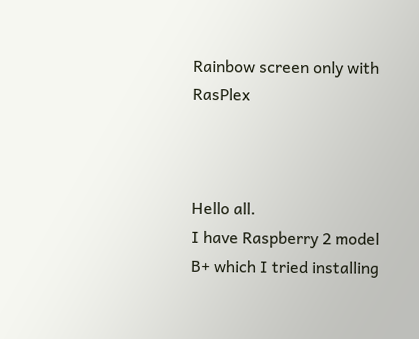Rainbow screen only with RasPlex



Hello all.
I have Raspberry 2 model B+ which I tried installing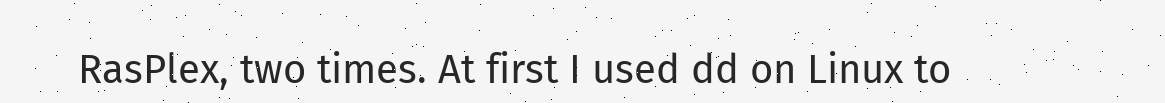RasPlex, two times. At first I used dd on Linux to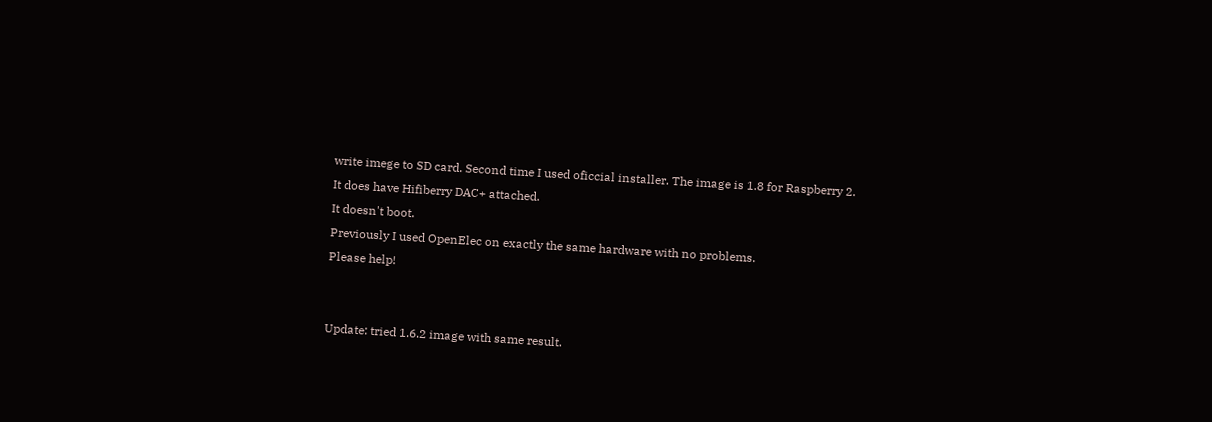write imege to SD card. Second time I used oficcial installer. The image is 1.8 for Raspberry 2.
It does have Hifiberry DAC+ attached.
It doesn't boot.
Previously I used OpenElec on exactly the same hardware with no problems.
Please help!


Update: tried 1.6.2 image with same result.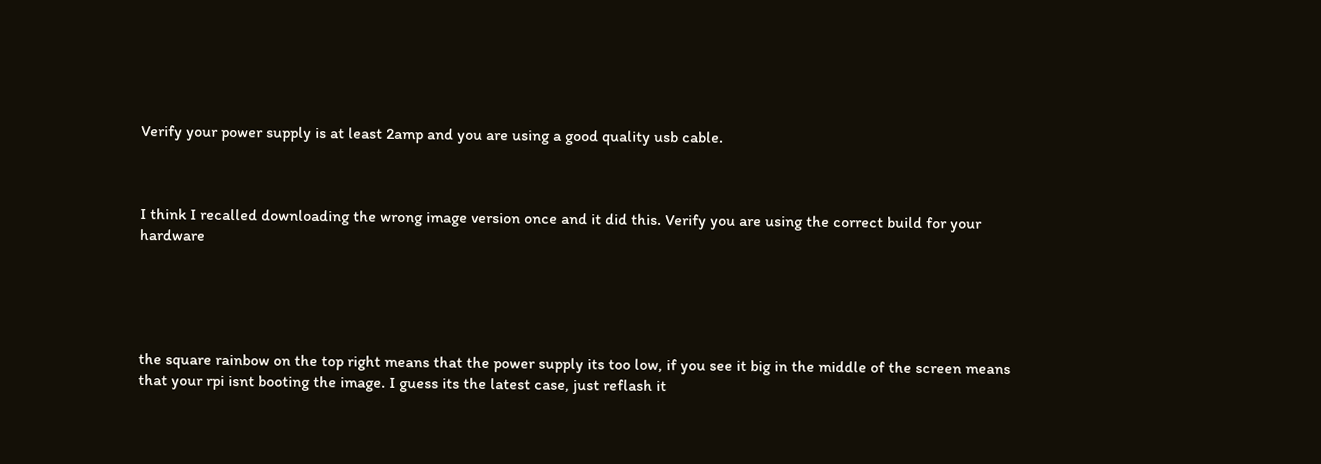Verify your power supply is at least 2amp and you are using a good quality usb cable.



I think I recalled downloading the wrong image version once and it did this. Verify you are using the correct build for your hardware





the square rainbow on the top right means that the power supply its too low, if you see it big in the middle of the screen means that your rpi isnt booting the image. I guess its the latest case, just reflash it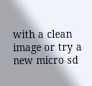with a clean image or try a new micro sd